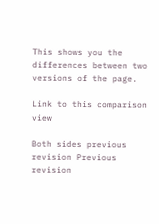This shows you the differences between two versions of the page.

Link to this comparison view

Both sides previous revision Previous revision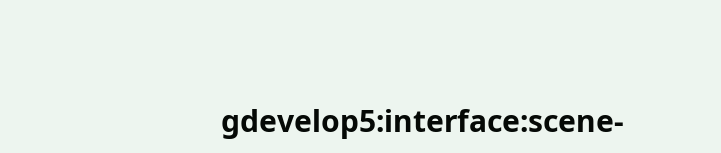gdevelop5:interface:scene-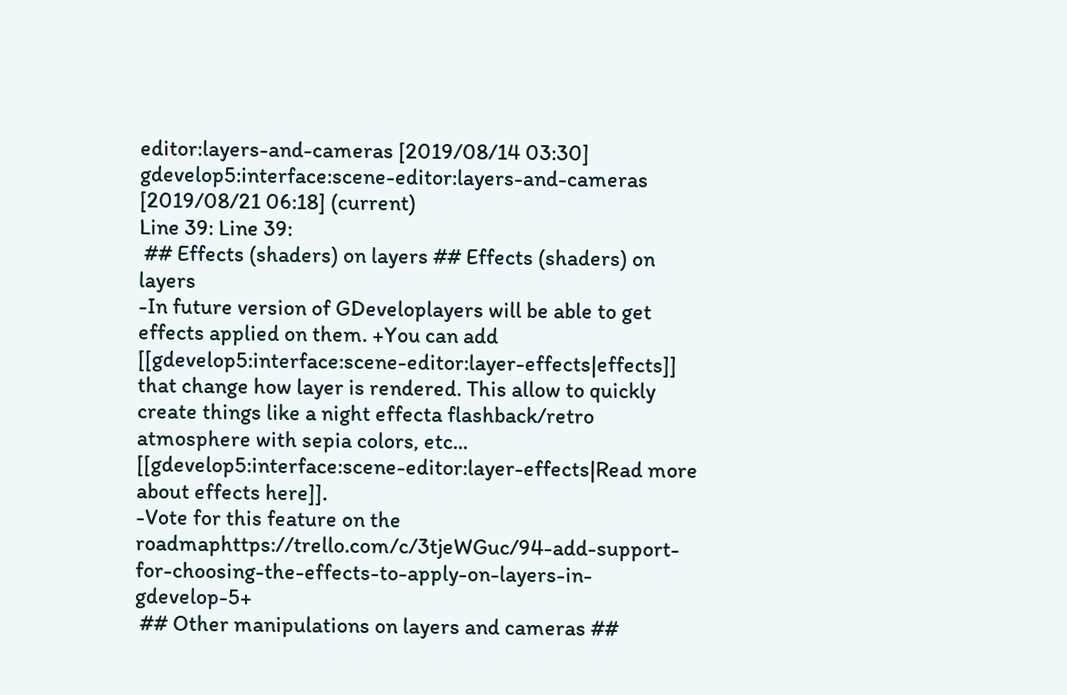editor:layers-and-cameras [2019/08/14 03:30]
gdevelop5:interface:scene-editor:layers-and-cameras [2019/08/21 06:18] (current)
Line 39: Line 39:
 ## Effects (shaders) on layers ## Effects (shaders) on layers
-In future version of GDeveloplayers will be able to get effects applied on them. +You can add [[gdevelop5:interface:scene-editor:layer-effects|effects]] that change how layer is rendered. This allow to quickly create things like a night effecta flashback/retro atmosphere with sepia colors, etc... [[gdevelop5:interface:scene-editor:layer-effects|Read more about effects here]].
-Vote for this feature on the roadmaphttps://trello.com/c/3tjeWGuc/94-add-support-for-choosing-the-effects-to-apply-on-layers-in-gdevelop-5+
 ## Other manipulations on layers and cameras ##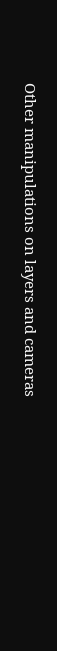Other manipulations on layers and cameras